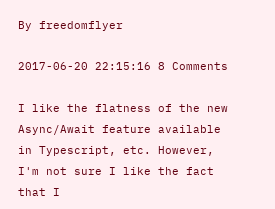By freedomflyer

2017-06-20 22:15:16 8 Comments

I like the flatness of the new Async/Await feature available in Typescript, etc. However, I'm not sure I like the fact that I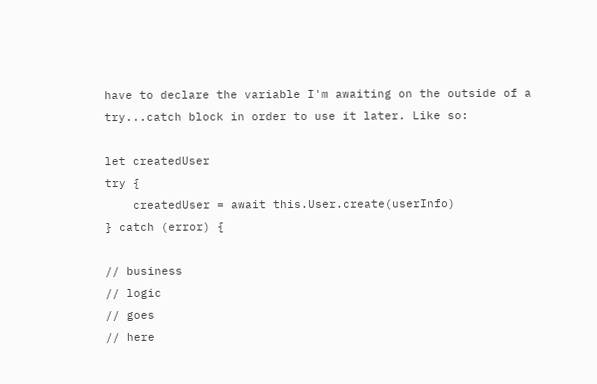have to declare the variable I'm awaiting on the outside of a try...catch block in order to use it later. Like so:

let createdUser
try {
    createdUser = await this.User.create(userInfo)
} catch (error) {

// business
// logic
// goes
// here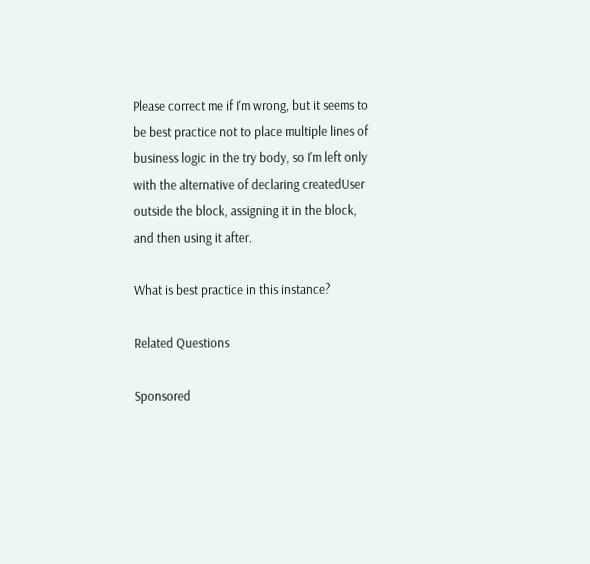Please correct me if I'm wrong, but it seems to be best practice not to place multiple lines of business logic in the try body, so I'm left only with the alternative of declaring createdUser outside the block, assigning it in the block, and then using it after.

What is best practice in this instance?

Related Questions

Sponsored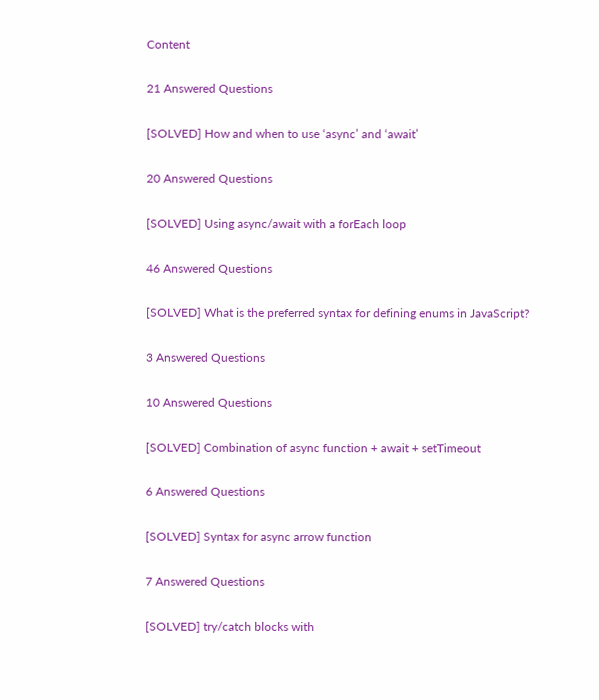Content

21 Answered Questions

[SOLVED] How and when to use ‘async’ and ‘await’

20 Answered Questions

[SOLVED] Using async/await with a forEach loop

46 Answered Questions

[SOLVED] What is the preferred syntax for defining enums in JavaScript?

3 Answered Questions

10 Answered Questions

[SOLVED] Combination of async function + await + setTimeout

6 Answered Questions

[SOLVED] Syntax for async arrow function

7 Answered Questions

[SOLVED] try/catch blocks with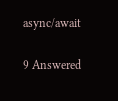async/await

9 Answered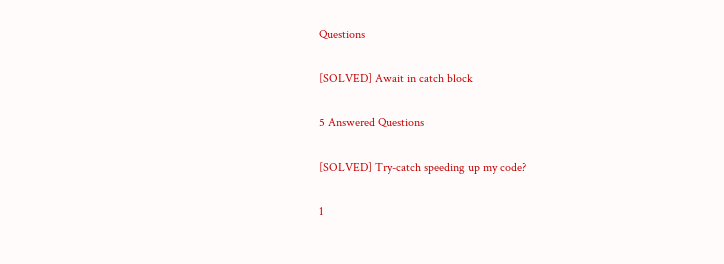Questions

[SOLVED] Await in catch block

5 Answered Questions

[SOLVED] Try-catch speeding up my code?

1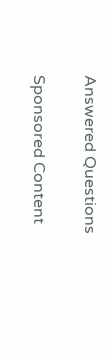Answered Questions

Sponsored Content